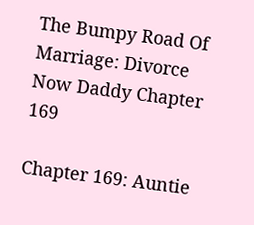The Bumpy Road Of Marriage: Divorce Now Daddy Chapter 169

Chapter 169: Auntie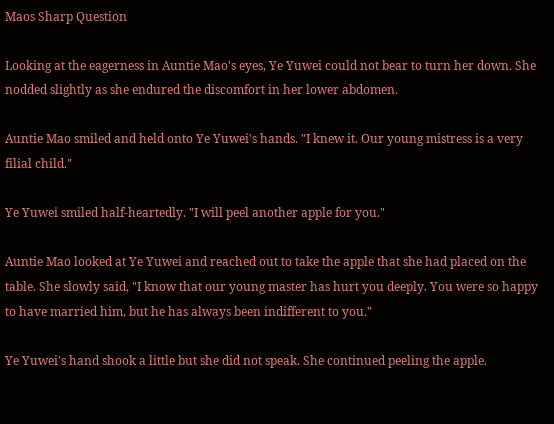Maos Sharp Question

Looking at the eagerness in Auntie Mao's eyes, Ye Yuwei could not bear to turn her down. She nodded slightly as she endured the discomfort in her lower abdomen.

Auntie Mao smiled and held onto Ye Yuwei's hands. "I knew it. Our young mistress is a very filial child."

Ye Yuwei smiled half-heartedly. "I will peel another apple for you."

Auntie Mao looked at Ye Yuwei and reached out to take the apple that she had placed on the table. She slowly said, "I know that our young master has hurt you deeply. You were so happy to have married him, but he has always been indifferent to you."

Ye Yuwei's hand shook a little but she did not speak. She continued peeling the apple.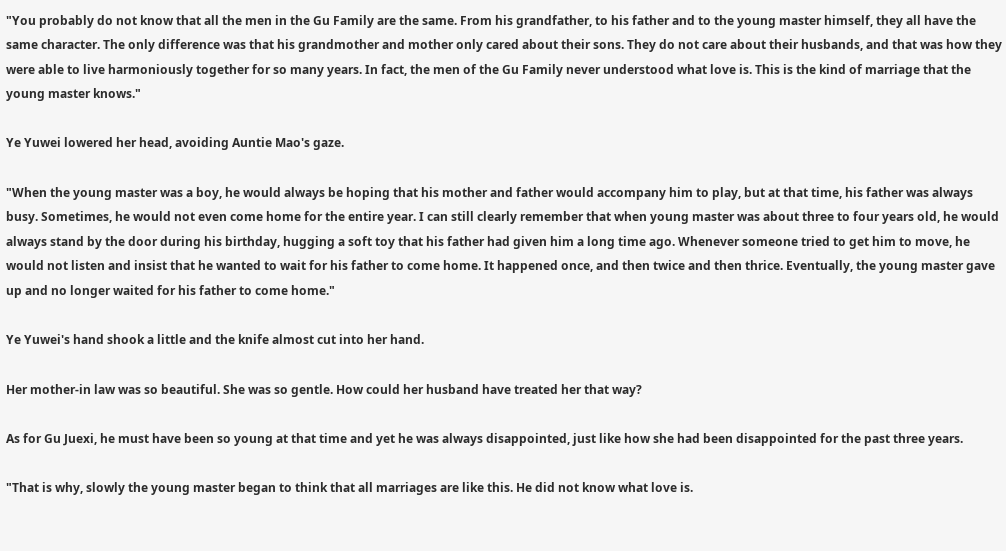"You probably do not know that all the men in the Gu Family are the same. From his grandfather, to his father and to the young master himself, they all have the same character. The only difference was that his grandmother and mother only cared about their sons. They do not care about their husbands, and that was how they were able to live harmoniously together for so many years. In fact, the men of the Gu Family never understood what love is. This is the kind of marriage that the young master knows."

Ye Yuwei lowered her head, avoiding Auntie Mao's gaze.

"When the young master was a boy, he would always be hoping that his mother and father would accompany him to play, but at that time, his father was always busy. Sometimes, he would not even come home for the entire year. I can still clearly remember that when young master was about three to four years old, he would always stand by the door during his birthday, hugging a soft toy that his father had given him a long time ago. Whenever someone tried to get him to move, he would not listen and insist that he wanted to wait for his father to come home. It happened once, and then twice and then thrice. Eventually, the young master gave up and no longer waited for his father to come home."

Ye Yuwei's hand shook a little and the knife almost cut into her hand.

Her mother-in law was so beautiful. She was so gentle. How could her husband have treated her that way?

As for Gu Juexi, he must have been so young at that time and yet he was always disappointed, just like how she had been disappointed for the past three years.

"That is why, slowly the young master began to think that all marriages are like this. He did not know what love is.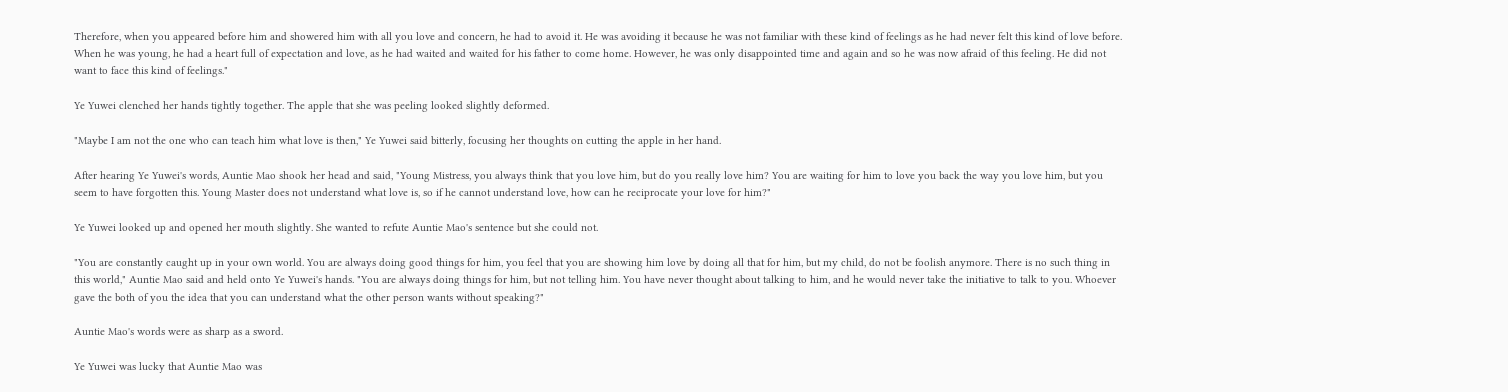Therefore, when you appeared before him and showered him with all you love and concern, he had to avoid it. He was avoiding it because he was not familiar with these kind of feelings as he had never felt this kind of love before. When he was young, he had a heart full of expectation and love, as he had waited and waited for his father to come home. However, he was only disappointed time and again and so he was now afraid of this feeling. He did not want to face this kind of feelings."

Ye Yuwei clenched her hands tightly together. The apple that she was peeling looked slightly deformed.

"Maybe I am not the one who can teach him what love is then," Ye Yuwei said bitterly, focusing her thoughts on cutting the apple in her hand.

After hearing Ye Yuwei's words, Auntie Mao shook her head and said, "Young Mistress, you always think that you love him, but do you really love him? You are waiting for him to love you back the way you love him, but you seem to have forgotten this. Young Master does not understand what love is, so if he cannot understand love, how can he reciprocate your love for him?"

Ye Yuwei looked up and opened her mouth slightly. She wanted to refute Auntie Mao's sentence but she could not.

"You are constantly caught up in your own world. You are always doing good things for him, you feel that you are showing him love by doing all that for him, but my child, do not be foolish anymore. There is no such thing in this world," Auntie Mao said and held onto Ye Yuwei's hands. "You are always doing things for him, but not telling him. You have never thought about talking to him, and he would never take the initiative to talk to you. Whoever gave the both of you the idea that you can understand what the other person wants without speaking?"

Auntie Mao's words were as sharp as a sword.

Ye Yuwei was lucky that Auntie Mao was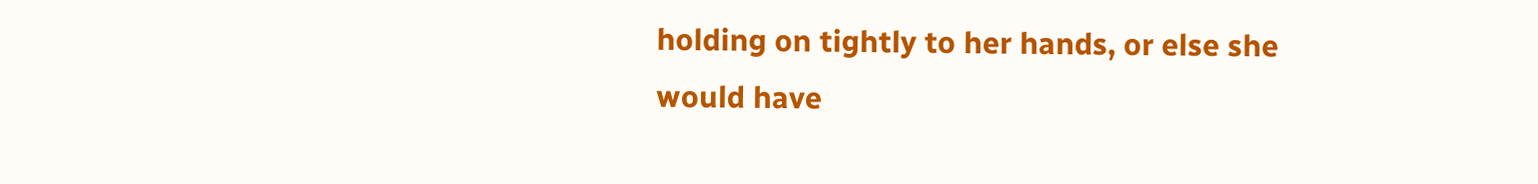holding on tightly to her hands, or else she would have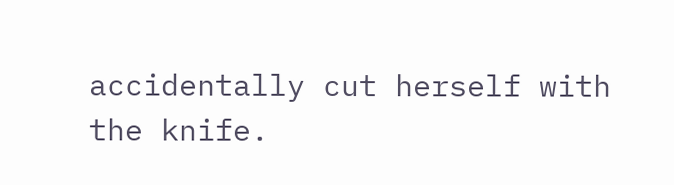accidentally cut herself with the knife.